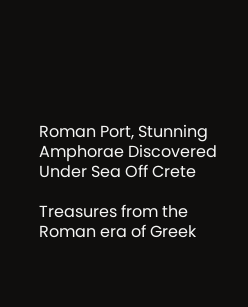Roman Port, Stunning Amphorae Discovered Under Sea Off Crete

Treasures from the Roman era of Greek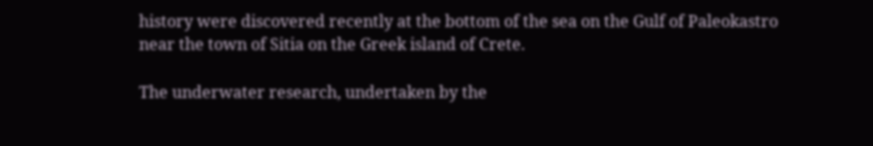history were discovered recently at the bottom of the sea on the Gulf of Paleokastro near the town of Sitia on the Greek island of Crete.

The underwater research, undertaken by the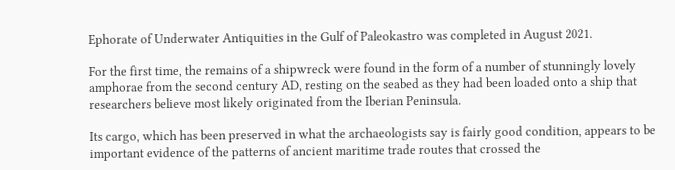Ephorate of Underwater Antiquities in the Gulf of Paleokastro was completed in August 2021.

For the first time, the remains of a shipwreck were found in the form of a number of stunningly lovely amphorae from the second century AD, resting on the seabed as they had been loaded onto a ship that researchers believe most likely originated from the Iberian Peninsula.

Its cargo, which has been preserved in what the archaeologists say is fairly good condition, appears to be important evidence of the patterns of ancient maritime trade routes that crossed the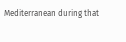Mediterranean during that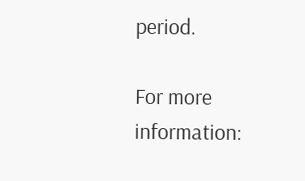period.

For more information: